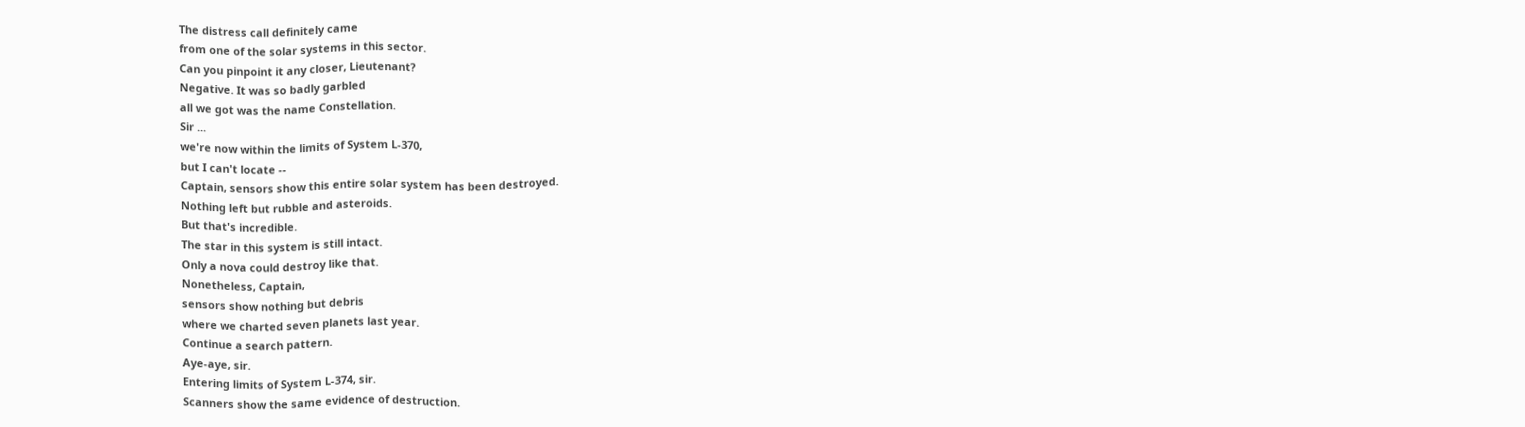The distress call definitely came
from one of the solar systems in this sector.
Can you pinpoint it any closer, Lieutenant?
Negative. It was so badly garbled
all we got was the name Constellation.
Sir ...
we're now within the limits of System L-370,
but I can't locate --
Captain, sensors show this entire solar system has been destroyed.
Nothing left but rubble and asteroids.
But that's incredible.
The star in this system is still intact.
Only a nova could destroy like that.
Nonetheless, Captain,
sensors show nothing but debris
where we charted seven planets last year.
Continue a search pattern.
Aye-aye, sir.
Entering limits of System L-374, sir.
Scanners show the same evidence of destruction.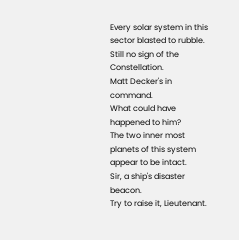Every solar system in this sector blasted to rubble.
Still no sign of the Constellation.
Matt Decker's in command.
What could have happened to him?
The two inner most planets of this system
appear to be intact.
Sir, a ship's disaster beacon.
Try to raise it, Lieutenant.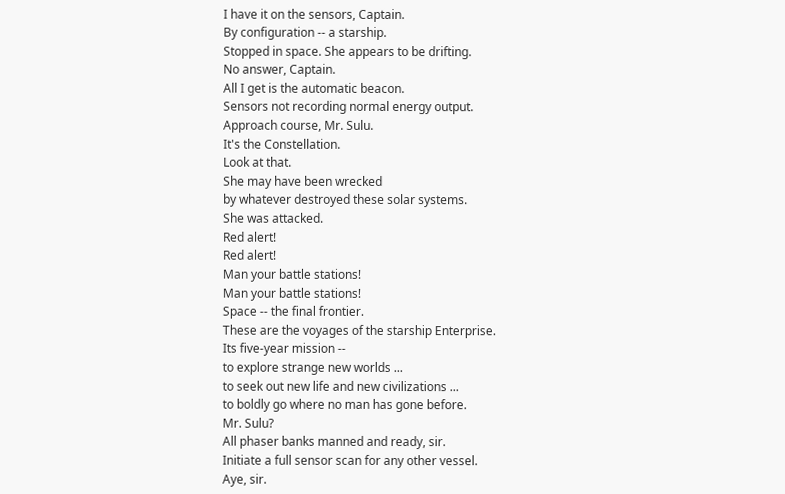I have it on the sensors, Captain.
By configuration -- a starship.
Stopped in space. She appears to be drifting.
No answer, Captain.
All I get is the automatic beacon.
Sensors not recording normal energy output.
Approach course, Mr. Sulu.
It's the Constellation.
Look at that.
She may have been wrecked
by whatever destroyed these solar systems.
She was attacked.
Red alert!
Red alert!
Man your battle stations!
Man your battle stations!
Space -- the final frontier.
These are the voyages of the starship Enterprise.
Its five-year mission --
to explore strange new worlds ...
to seek out new life and new civilizations ...
to boldly go where no man has gone before.
Mr. Sulu?
All phaser banks manned and ready, sir.
Initiate a full sensor scan for any other vessel.
Aye, sir.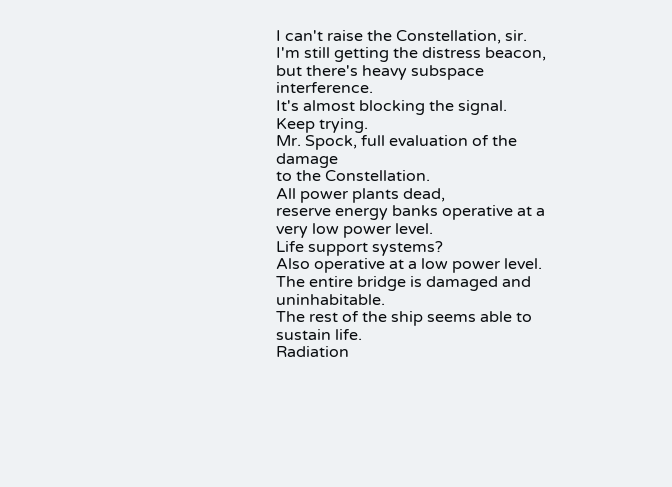I can't raise the Constellation, sir.
I'm still getting the distress beacon,
but there's heavy subspace interference.
It's almost blocking the signal.
Keep trying.
Mr. Spock, full evaluation of the damage
to the Constellation.
All power plants dead,
reserve energy banks operative at a very low power level.
Life support systems?
Also operative at a low power level.
The entire bridge is damaged and uninhabitable.
The rest of the ship seems able to sustain life.
Radiation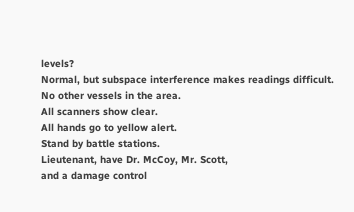levels?
Normal, but subspace interference makes readings difficult.
No other vessels in the area.
All scanners show clear.
All hands go to yellow alert.
Stand by battle stations.
Lieutenant, have Dr. McCoy, Mr. Scott,
and a damage control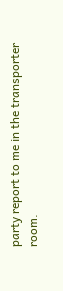party report to me in the transporter room.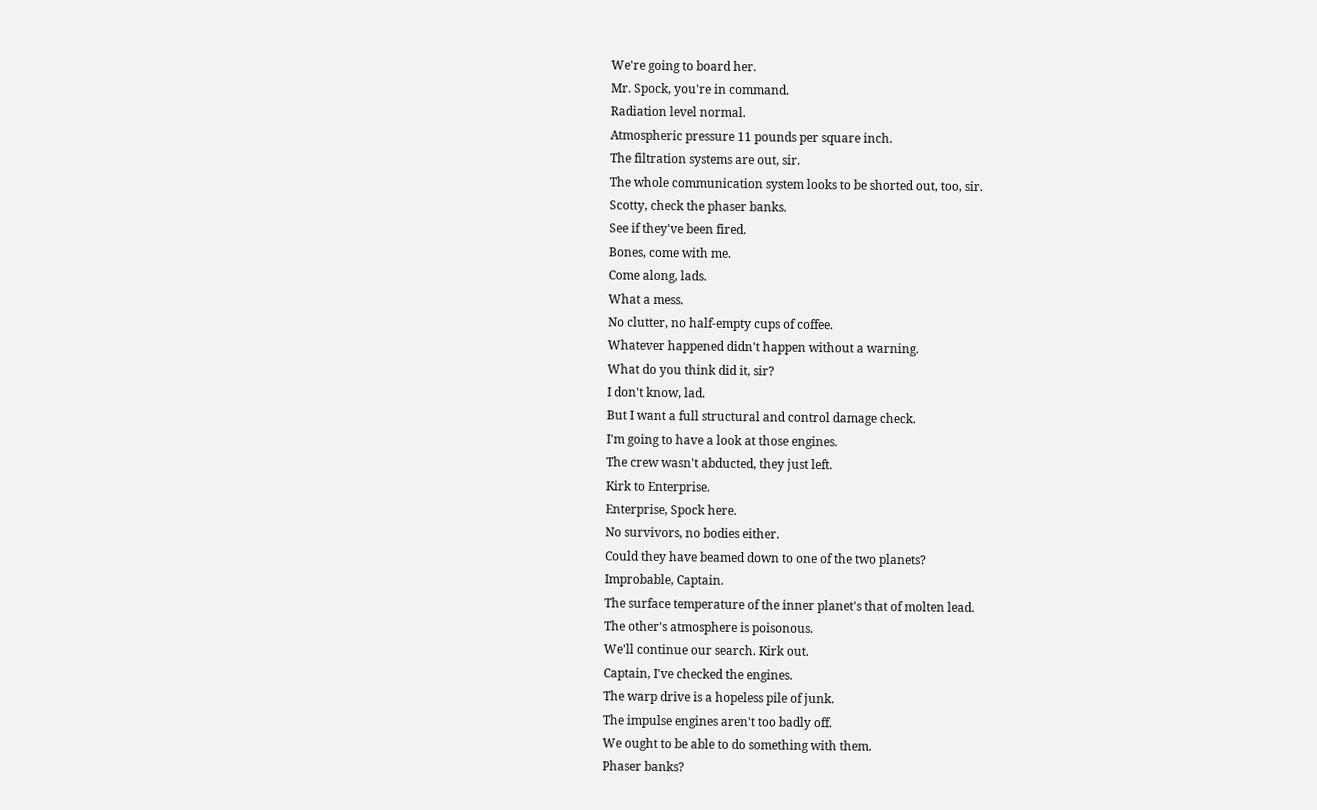We're going to board her.
Mr. Spock, you're in command.
Radiation level normal.
Atmospheric pressure 11 pounds per square inch.
The filtration systems are out, sir.
The whole communication system looks to be shorted out, too, sir.
Scotty, check the phaser banks.
See if they've been fired.
Bones, come with me.
Come along, lads.
What a mess.
No clutter, no half-empty cups of coffee.
Whatever happened didn't happen without a warning.
What do you think did it, sir?
I don't know, lad.
But I want a full structural and control damage check.
I'm going to have a look at those engines.
The crew wasn't abducted, they just left.
Kirk to Enterprise.
Enterprise, Spock here.
No survivors, no bodies either.
Could they have beamed down to one of the two planets?
Improbable, Captain.
The surface temperature of the inner planet's that of molten lead.
The other's atmosphere is poisonous.
We'll continue our search. Kirk out.
Captain, I've checked the engines.
The warp drive is a hopeless pile of junk.
The impulse engines aren't too badly off.
We ought to be able to do something with them.
Phaser banks?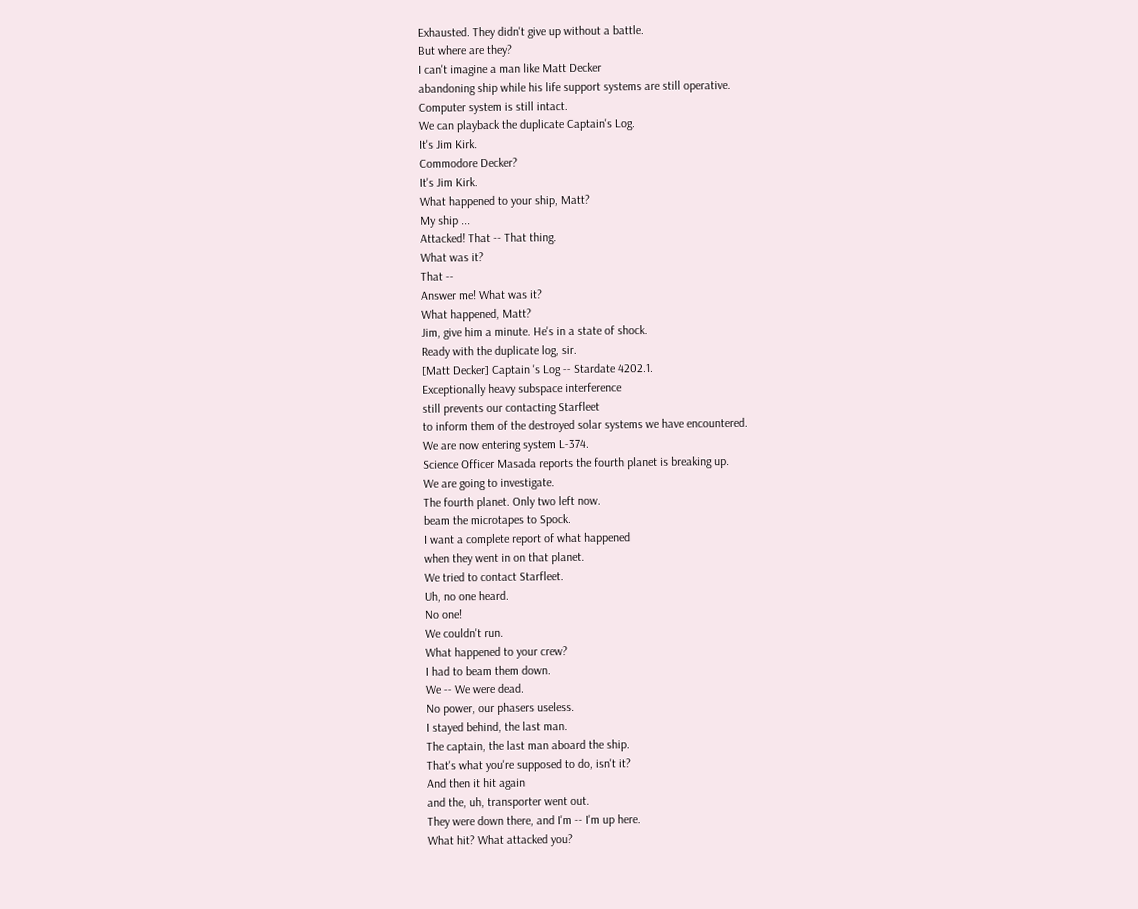Exhausted. They didn't give up without a battle.
But where are they?
I can't imagine a man like Matt Decker
abandoning ship while his life support systems are still operative.
Computer system is still intact.
We can playback the duplicate Captain's Log.
It's Jim Kirk.
Commodore Decker?
It's Jim Kirk.
What happened to your ship, Matt?
My ship ...
Attacked! That -- That thing.
What was it?
That --
Answer me! What was it?
What happened, Matt?
Jim, give him a minute. He's in a state of shock.
Ready with the duplicate log, sir.
[Matt Decker] Captain 's Log -- Stardate 4202.1.
Exceptionally heavy subspace interference
still prevents our contacting Starfleet
to inform them of the destroyed solar systems we have encountered.
We are now entering system L-374.
Science Officer Masada reports the fourth planet is breaking up.
We are going to investigate.
The fourth planet. Only two left now.
beam the microtapes to Spock.
I want a complete report of what happened
when they went in on that planet.
We tried to contact Starfleet.
Uh, no one heard.
No one!
We couldn't run.
What happened to your crew?
I had to beam them down.
We -- We were dead.
No power, our phasers useless.
I stayed behind, the last man.
The captain, the last man aboard the ship.
That's what you're supposed to do, isn't it?
And then it hit again
and the, uh, transporter went out.
They were down there, and I'm -- I'm up here.
What hit? What attacked you?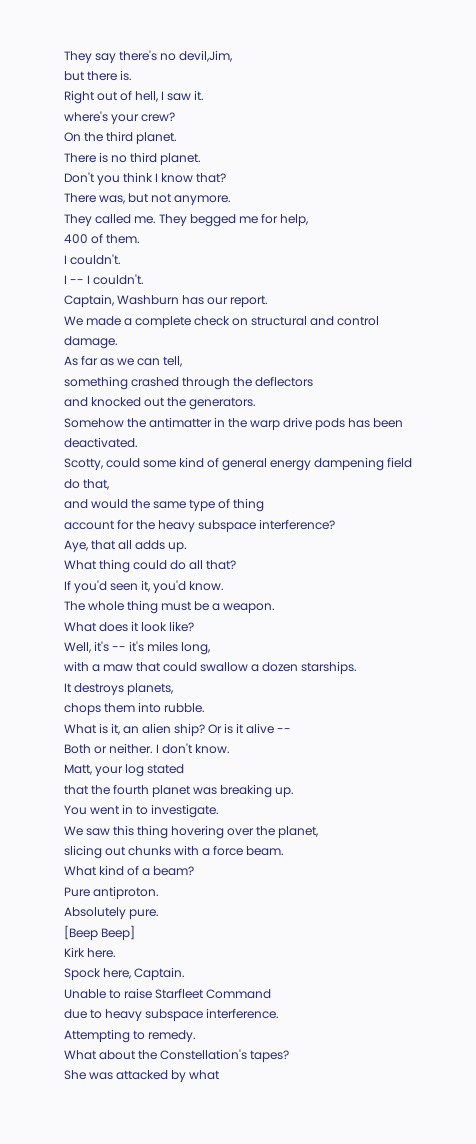They say there's no devil,Jim,
but there is.
Right out of hell, I saw it.
where's your crew?
On the third planet.
There is no third planet.
Don't you think I know that?
There was, but not anymore.
They called me. They begged me for help,
400 of them.
I couldn't.
I -- I couldn't.
Captain, Washburn has our report.
We made a complete check on structural and control damage.
As far as we can tell,
something crashed through the deflectors
and knocked out the generators.
Somehow the antimatter in the warp drive pods has been deactivated.
Scotty, could some kind of general energy dampening field do that,
and would the same type of thing
account for the heavy subspace interference?
Aye, that all adds up.
What thing could do all that?
If you'd seen it, you'd know.
The whole thing must be a weapon.
What does it look like?
Well, it's -- it's miles long,
with a maw that could swallow a dozen starships.
It destroys planets,
chops them into rubble.
What is it, an alien ship? Or is it alive --
Both or neither. I don't know.
Matt, your log stated
that the fourth planet was breaking up.
You went in to investigate.
We saw this thing hovering over the planet,
slicing out chunks with a force beam.
What kind of a beam?
Pure antiproton.
Absolutely pure.
[Beep Beep]
Kirk here.
Spock here, Captain.
Unable to raise Starfleet Command
due to heavy subspace interference.
Attempting to remedy.
What about the Constellation's tapes?
She was attacked by what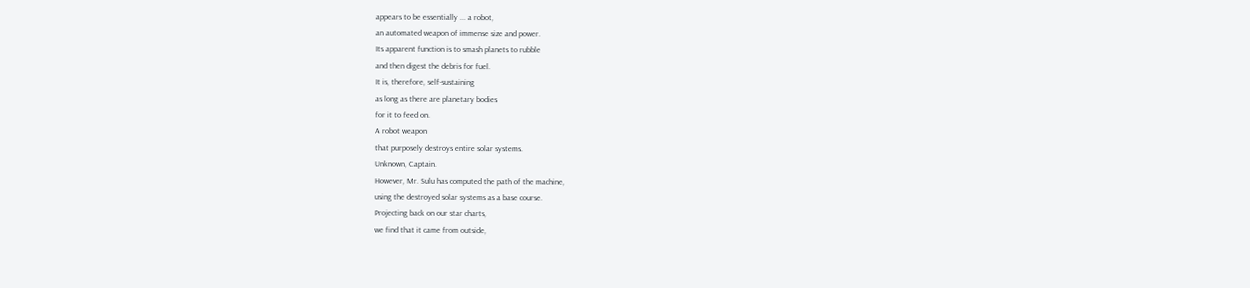appears to be essentially ... a robot,
an automated weapon of immense size and power.
Its apparent function is to smash planets to rubble
and then digest the debris for fuel.
It is, therefore, self-sustaining
as long as there are planetary bodies
for it to feed on.
A robot weapon
that purposely destroys entire solar systems.
Unknown, Captain.
However, Mr. Sulu has computed the path of the machine,
using the destroyed solar systems as a base course.
Projecting back on our star charts,
we find that it came from outside,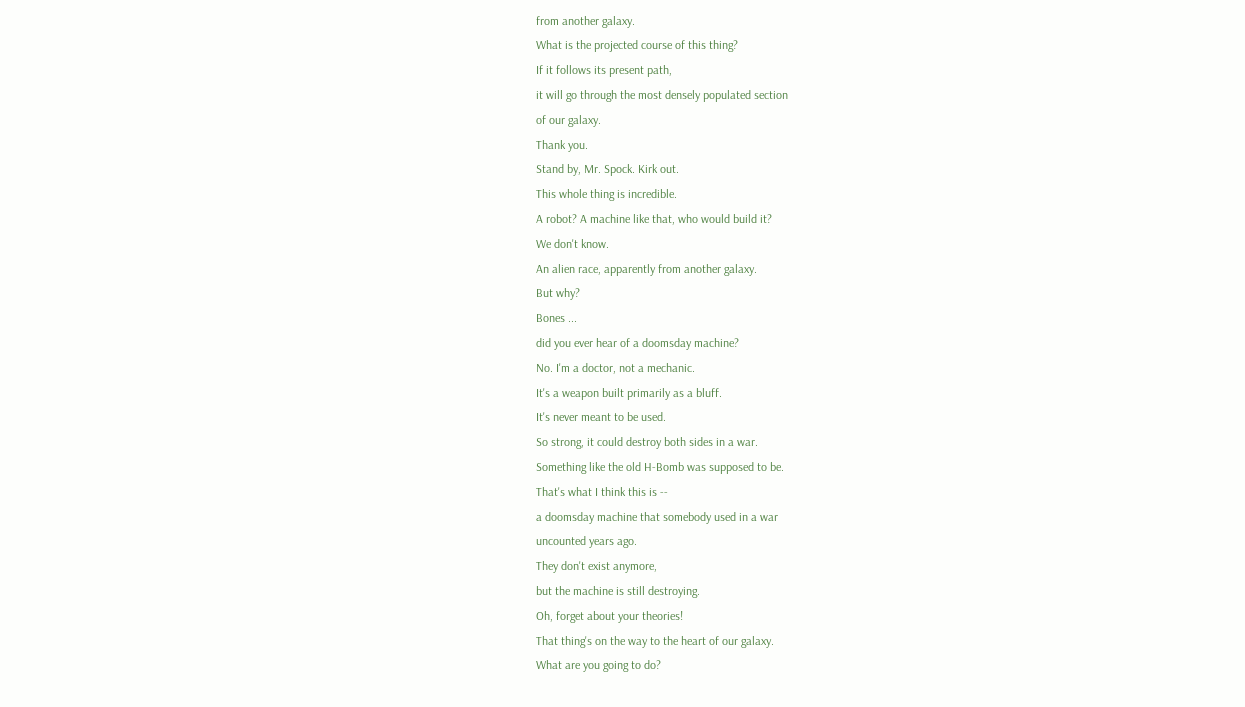from another galaxy.
What is the projected course of this thing?
If it follows its present path,
it will go through the most densely populated section
of our galaxy.
Thank you.
Stand by, Mr. Spock. Kirk out.
This whole thing is incredible.
A robot? A machine like that, who would build it?
We don't know.
An alien race, apparently from another galaxy.
But why?
Bones ...
did you ever hear of a doomsday machine?
No. I'm a doctor, not a mechanic.
It's a weapon built primarily as a bluff.
It's never meant to be used.
So strong, it could destroy both sides in a war.
Something like the old H-Bomb was supposed to be.
That's what I think this is --
a doomsday machine that somebody used in a war
uncounted years ago.
They don't exist anymore,
but the machine is still destroying.
Oh, forget about your theories!
That thing's on the way to the heart of our galaxy.
What are you going to do?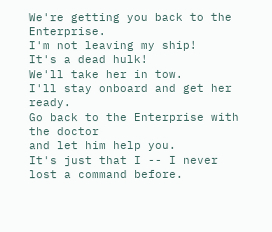We're getting you back to the Enterprise.
I'm not leaving my ship!
It's a dead hulk!
We'll take her in tow.
I'll stay onboard and get her ready.
Go back to the Enterprise with the doctor
and let him help you.
It's just that I -- I never lost a command before.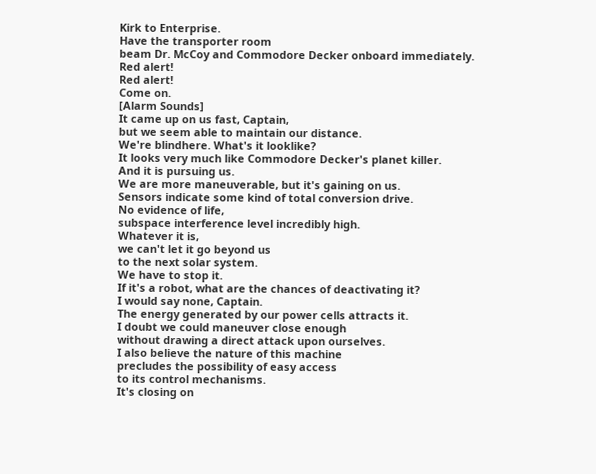Kirk to Enterprise.
Have the transporter room
beam Dr. McCoy and Commodore Decker onboard immediately.
Red alert!
Red alert!
Come on.
[Alarm Sounds]
It came up on us fast, Captain,
but we seem able to maintain our distance.
We're blindhere. What's it looklike?
It looks very much like Commodore Decker's planet killer.
And it is pursuing us.
We are more maneuverable, but it's gaining on us.
Sensors indicate some kind of total conversion drive.
No evidence of life,
subspace interference level incredibly high.
Whatever it is,
we can't let it go beyond us
to the next solar system.
We have to stop it.
If it's a robot, what are the chances of deactivating it?
I would say none, Captain.
The energy generated by our power cells attracts it.
I doubt we could maneuver close enough
without drawing a direct attack upon ourselves.
I also believe the nature of this machine
precludes the possibility of easy access
to its control mechanisms.
It's closing on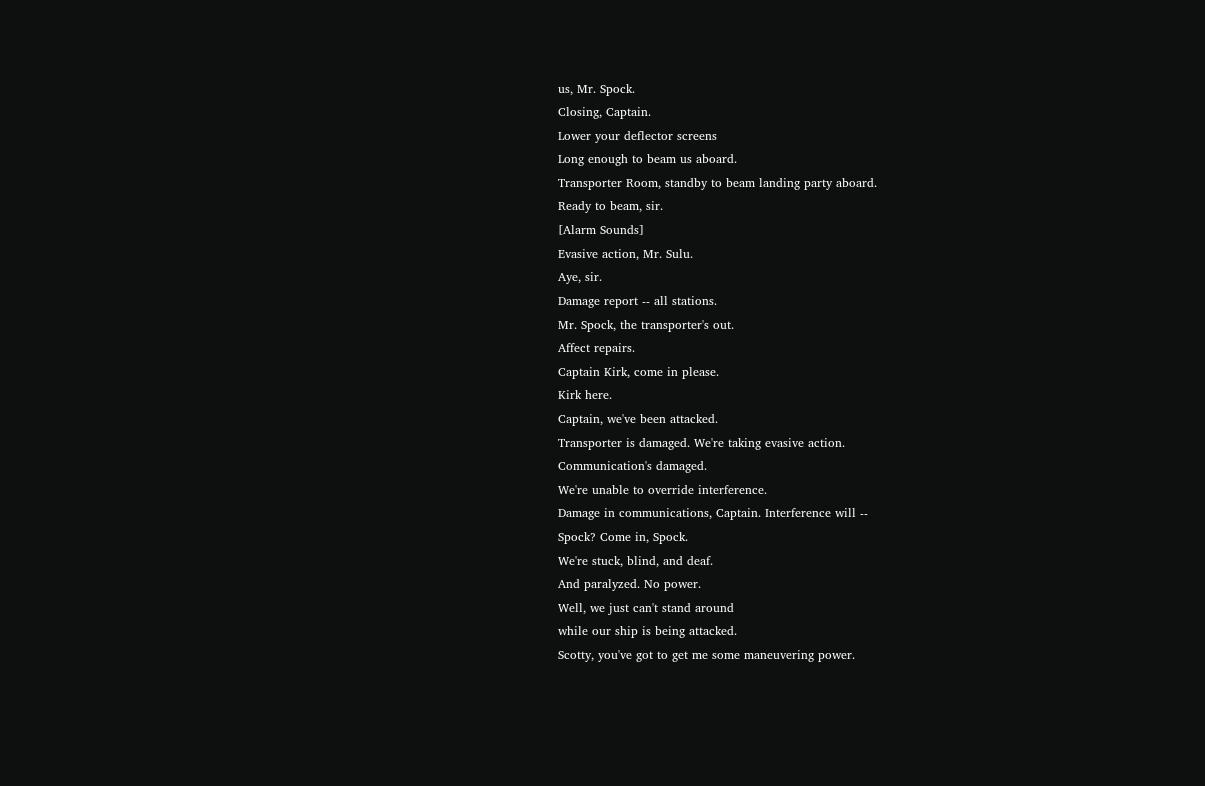us, Mr. Spock.
Closing, Captain.
Lower your deflector screens
Long enough to beam us aboard.
Transporter Room, standby to beam landing party aboard.
Ready to beam, sir.
[Alarm Sounds]
Evasive action, Mr. Sulu.
Aye, sir.
Damage report -- all stations.
Mr. Spock, the transporter's out.
Affect repairs.
Captain Kirk, come in please.
Kirk here.
Captain, we've been attacked.
Transporter is damaged. We're taking evasive action.
Communication's damaged.
We're unable to override interference.
Damage in communications, Captain. Interference will --
Spock? Come in, Spock.
We're stuck, blind, and deaf.
And paralyzed. No power.
Well, we just can't stand around
while our ship is being attacked.
Scotty, you've got to get me some maneuvering power.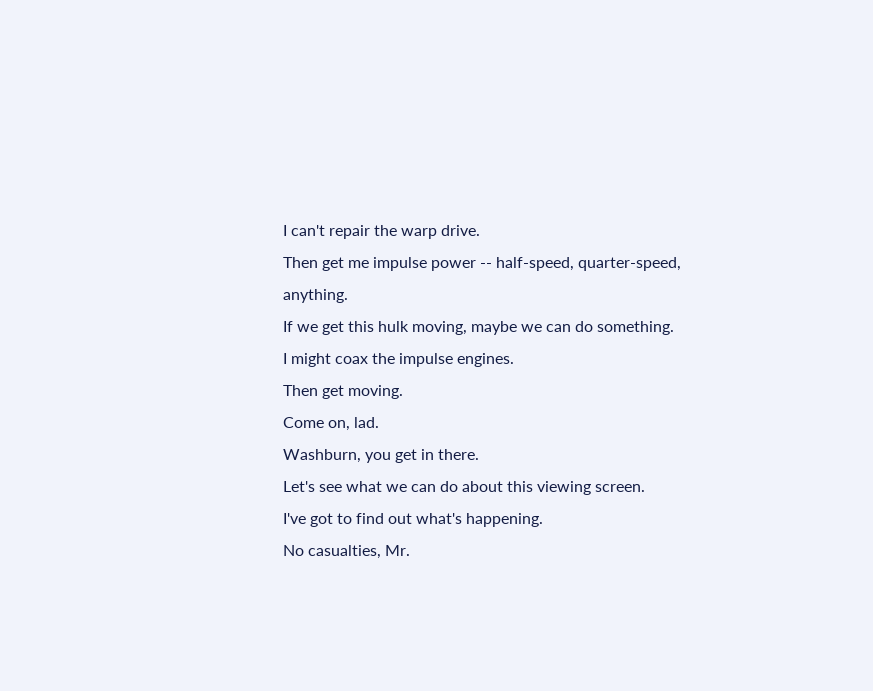I can't repair the warp drive.
Then get me impulse power -- half-speed, quarter-speed, anything.
If we get this hulk moving, maybe we can do something.
I might coax the impulse engines.
Then get moving.
Come on, lad.
Washburn, you get in there.
Let's see what we can do about this viewing screen.
I've got to find out what's happening.
No casualties, Mr.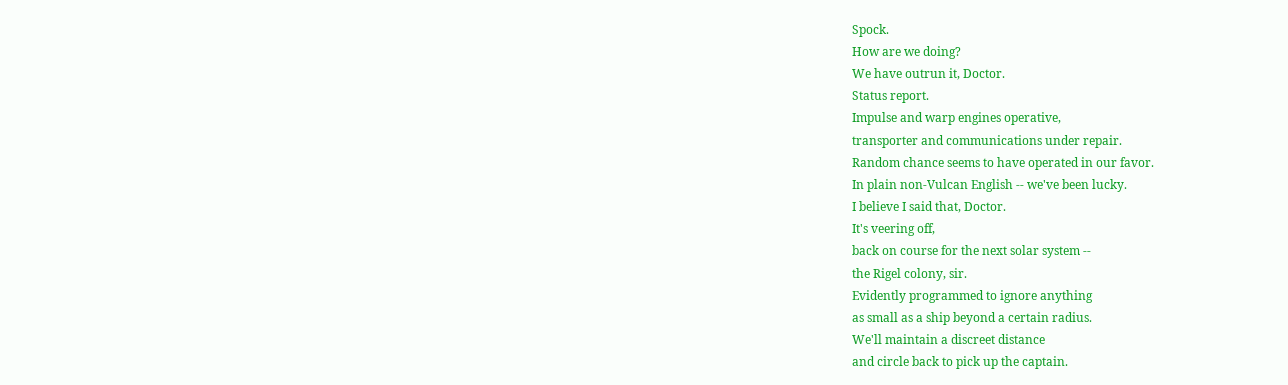Spock.
How are we doing?
We have outrun it, Doctor.
Status report.
Impulse and warp engines operative,
transporter and communications under repair.
Random chance seems to have operated in our favor.
In plain non-Vulcan English -- we've been lucky.
I believe I said that, Doctor.
It's veering off,
back on course for the next solar system --
the Rigel colony, sir.
Evidently programmed to ignore anything
as small as a ship beyond a certain radius.
We'll maintain a discreet distance
and circle back to pick up the captain.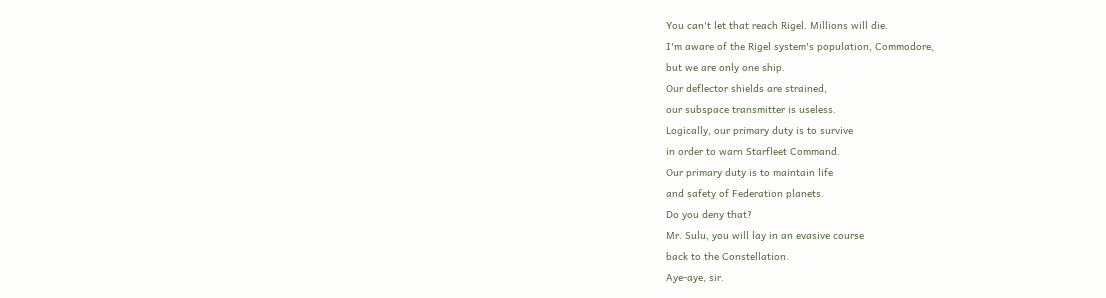You can't let that reach Rigel. Millions will die.
I'm aware of the Rigel system's population, Commodore,
but we are only one ship.
Our deflector shields are strained,
our subspace transmitter is useless.
Logically, our primary duty is to survive
in order to warn Starfleet Command.
Our primary duty is to maintain life
and safety of Federation planets.
Do you deny that?
Mr. Sulu, you will lay in an evasive course
back to the Constellation.
Aye-aye, sir.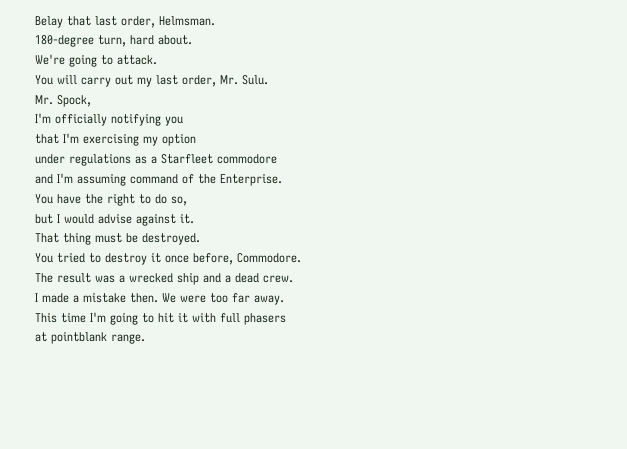Belay that last order, Helmsman.
180-degree turn, hard about.
We're going to attack.
You will carry out my last order, Mr. Sulu.
Mr. Spock,
I'm officially notifying you
that I'm exercising my option
under regulations as a Starfleet commodore
and I'm assuming command of the Enterprise.
You have the right to do so,
but I would advise against it.
That thing must be destroyed.
You tried to destroy it once before, Commodore.
The result was a wrecked ship and a dead crew.
I made a mistake then. We were too far away.
This time I'm going to hit it with full phasers
at pointblank range.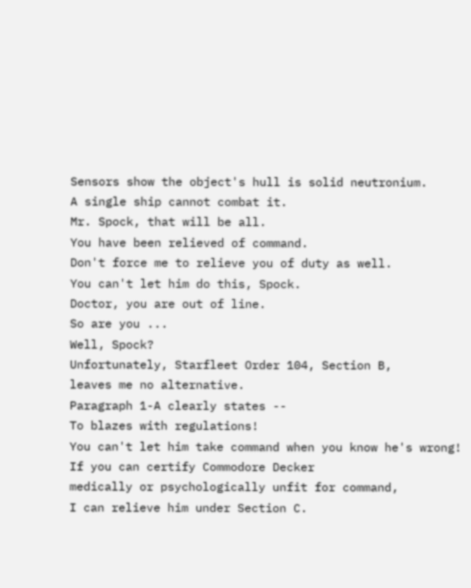Sensors show the object's hull is solid neutronium.
A single ship cannot combat it.
Mr. Spock, that will be all.
You have been relieved of command.
Don't force me to relieve you of duty as well.
You can't let him do this, Spock.
Doctor, you are out of line.
So are you ...
Well, Spock?
Unfortunately, Starfleet Order 104, Section B,
leaves me no alternative.
Paragraph 1-A clearly states --
To blazes with regulations!
You can't let him take command when you know he's wrong!
If you can certify Commodore Decker
medically or psychologically unfit for command,
I can relieve him under Section C.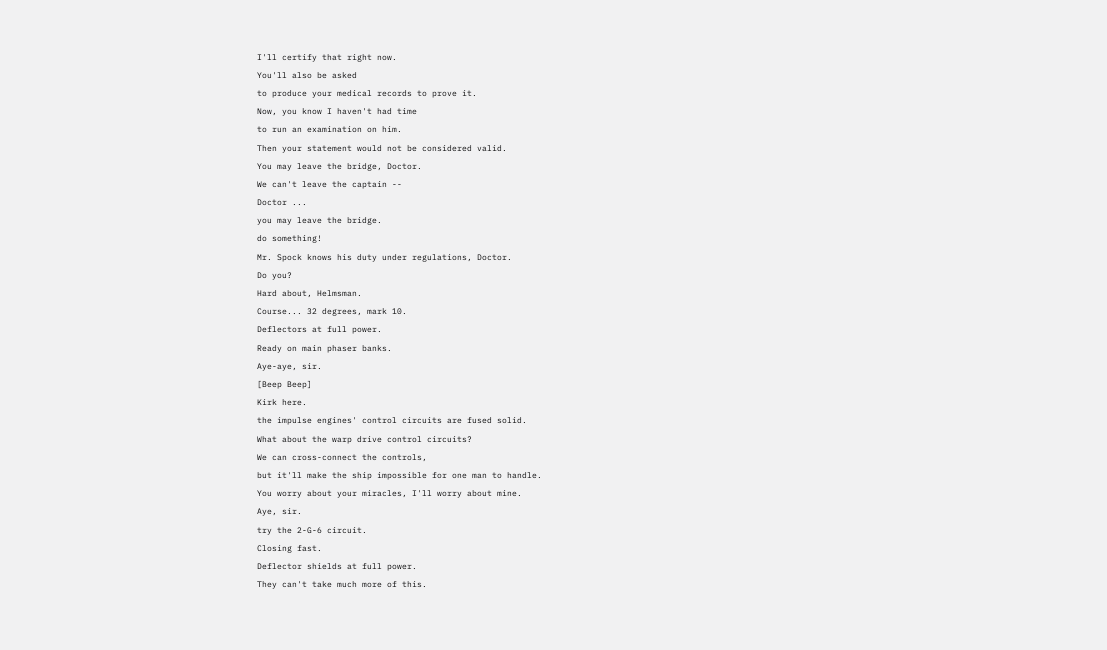I'll certify that right now.
You'll also be asked
to produce your medical records to prove it.
Now, you know I haven't had time
to run an examination on him.
Then your statement would not be considered valid.
You may leave the bridge, Doctor.
We can't leave the captain --
Doctor ...
you may leave the bridge.
do something!
Mr. Spock knows his duty under regulations, Doctor.
Do you?
Hard about, Helmsman.
Course... 32 degrees, mark 10.
Deflectors at full power.
Ready on main phaser banks.
Aye-aye, sir.
[Beep Beep]
Kirk here.
the impulse engines' control circuits are fused solid.
What about the warp drive control circuits?
We can cross-connect the controls,
but it'll make the ship impossible for one man to handle.
You worry about your miracles, I'll worry about mine.
Aye, sir.
try the 2-G-6 circuit.
Closing fast.
Deflector shields at full power.
They can't take much more of this.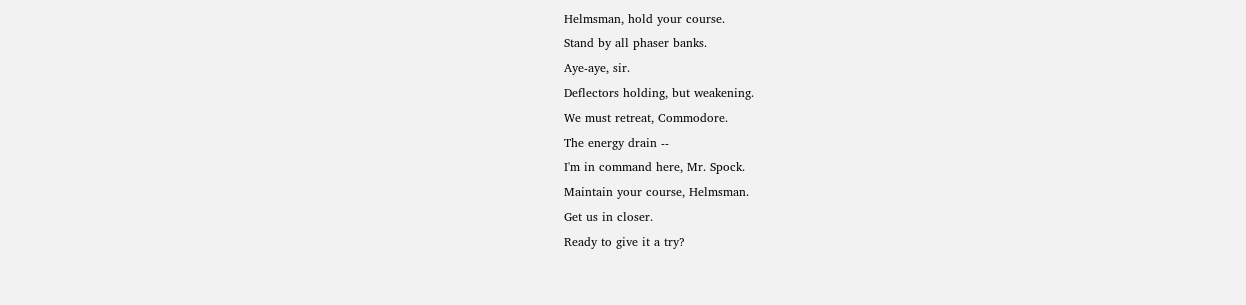Helmsman, hold your course.
Stand by all phaser banks.
Aye-aye, sir.
Deflectors holding, but weakening.
We must retreat, Commodore.
The energy drain --
I'm in command here, Mr. Spock.
Maintain your course, Helmsman.
Get us in closer.
Ready to give it a try?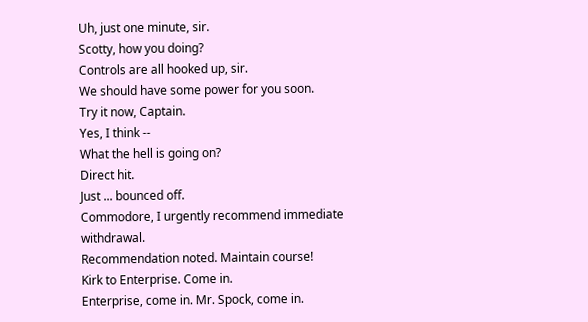Uh, just one minute, sir.
Scotty, how you doing?
Controls are all hooked up, sir.
We should have some power for you soon.
Try it now, Captain.
Yes, I think --
What the hell is going on?
Direct hit.
Just ... bounced off.
Commodore, I urgently recommend immediate withdrawal.
Recommendation noted. Maintain course!
Kirk to Enterprise. Come in.
Enterprise, come in. Mr. Spock, come in.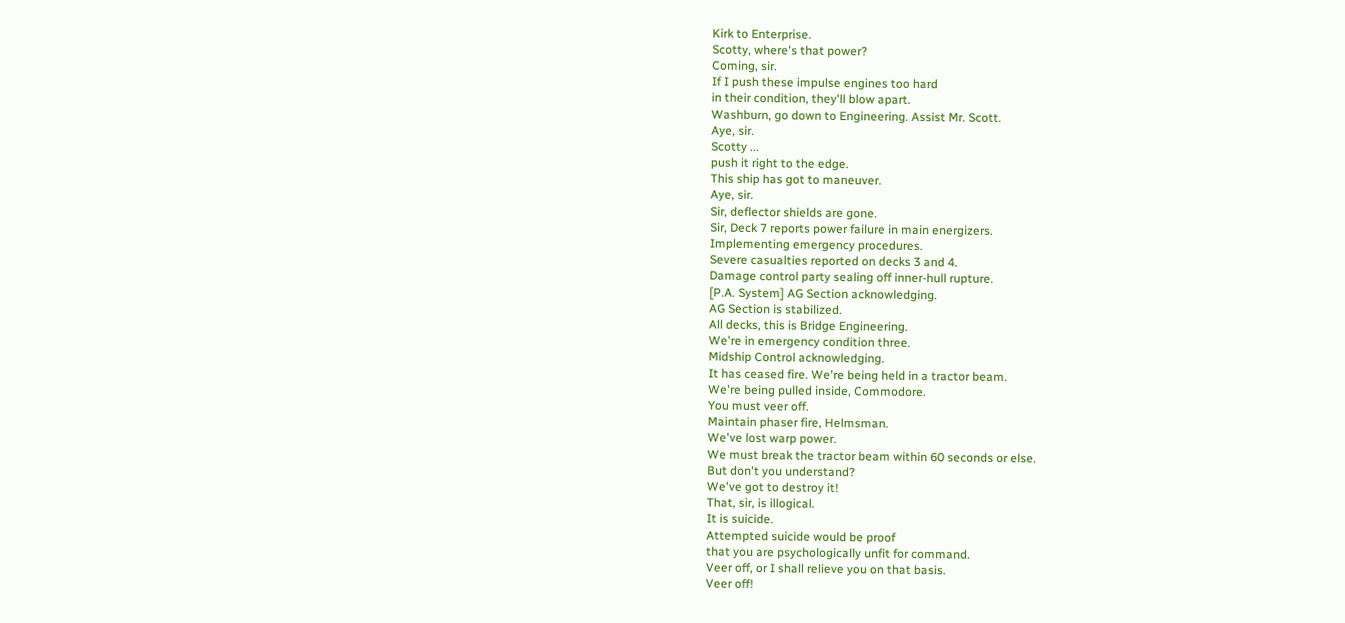Kirk to Enterprise.
Scotty, where's that power?
Coming, sir.
If I push these impulse engines too hard
in their condition, they'll blow apart.
Washburn, go down to Engineering. Assist Mr. Scott.
Aye, sir.
Scotty ...
push it right to the edge.
This ship has got to maneuver.
Aye, sir.
Sir, deflector shields are gone.
Sir, Deck 7 reports power failure in main energizers.
Implementing emergency procedures.
Severe casualties reported on decks 3 and 4.
Damage control party sealing off inner-hull rupture.
[P.A. System] AG Section acknowledging.
AG Section is stabilized.
All decks, this is Bridge Engineering.
We're in emergency condition three.
Midship Control acknowledging.
It has ceased fire. We're being held in a tractor beam.
We're being pulled inside, Commodore.
You must veer off.
Maintain phaser fire, Helmsman.
We've lost warp power.
We must break the tractor beam within 60 seconds or else.
But don't you understand?
We've got to destroy it!
That, sir, is illogical.
It is suicide.
Attempted suicide would be proof
that you are psychologically unfit for command.
Veer off, or I shall relieve you on that basis.
Veer off!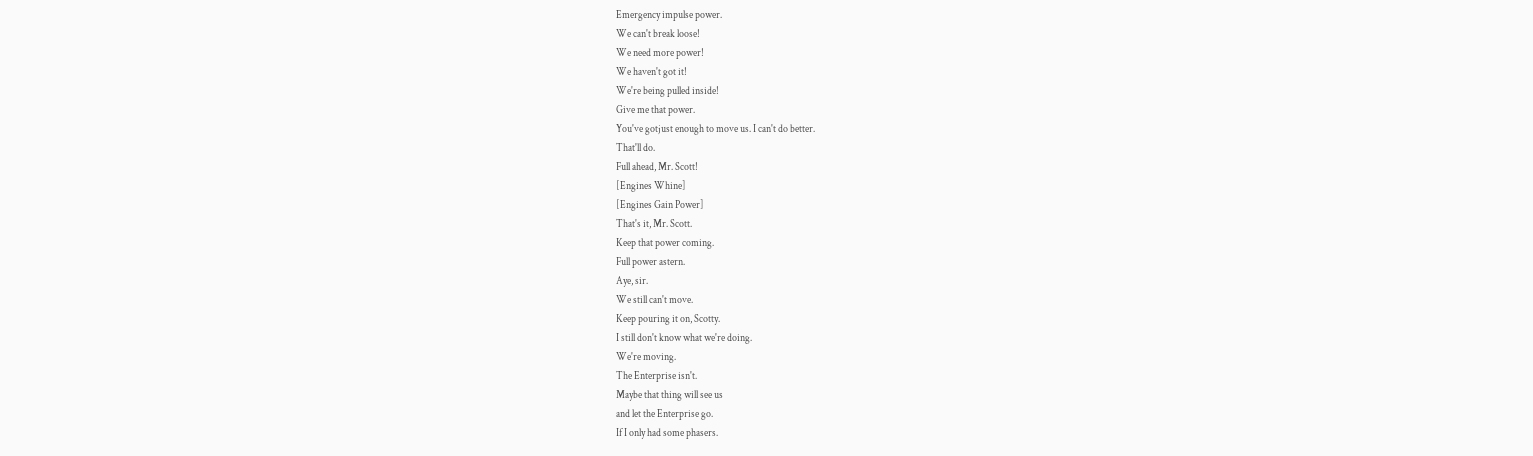Emergency impulse power.
We can't break loose!
We need more power!
We haven't got it!
We're being pulled inside!
Give me that power.
You've gotjust enough to move us. I can't do better.
That'll do.
Full ahead, Mr. Scott!
[Engines Whine]
[Engines Gain Power]
That's it, Mr. Scott.
Keep that power coming.
Full power astern.
Aye, sir.
We still can't move.
Keep pouring it on, Scotty.
I still don't know what we're doing.
We're moving.
The Enterprise isn't.
Maybe that thing will see us
and let the Enterprise go.
If I only had some phasers.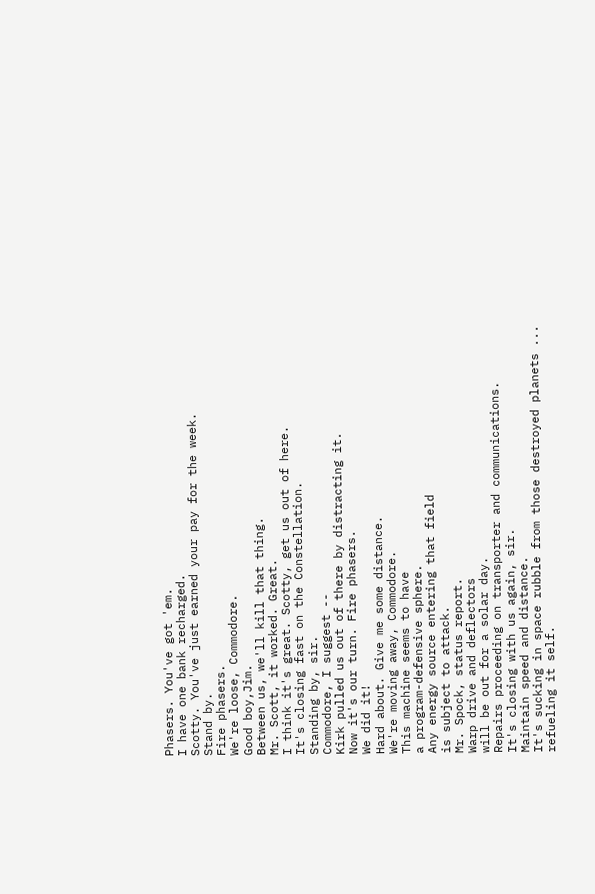Phasers. You've got 'em.
I have one bank recharged.
Scotty. You've just earned your pay for the week.
Stand by.
Fire phasers.
We're loose, Commodore.
Good boy,Jim.
Between us, we'll kill that thing.
Mr. Scott, it worked. Great.
I think it's great. Scotty, get us out of here.
It's closing fast on the Constellation.
Standing by, sir.
Commodore, I suggest --
Kirk pulled us out of there by distracting it.
Now it's our turn. Fire phasers.
We did it!
Hard about. Give me some distance.
We're moving away, Commodore.
This machine seems to have
a program-defensive sphere.
Any energy source entering that field
is subject to attack.
Mr. Spock, status report.
Warp drive and deflectors
will be out for a solar day.
Repairs proceeding on transporter and communications.
It's closing with us again, sir.
Maintain speed and distance.
It's sucking in space rubble from those destroyed planets ...
refueling it self.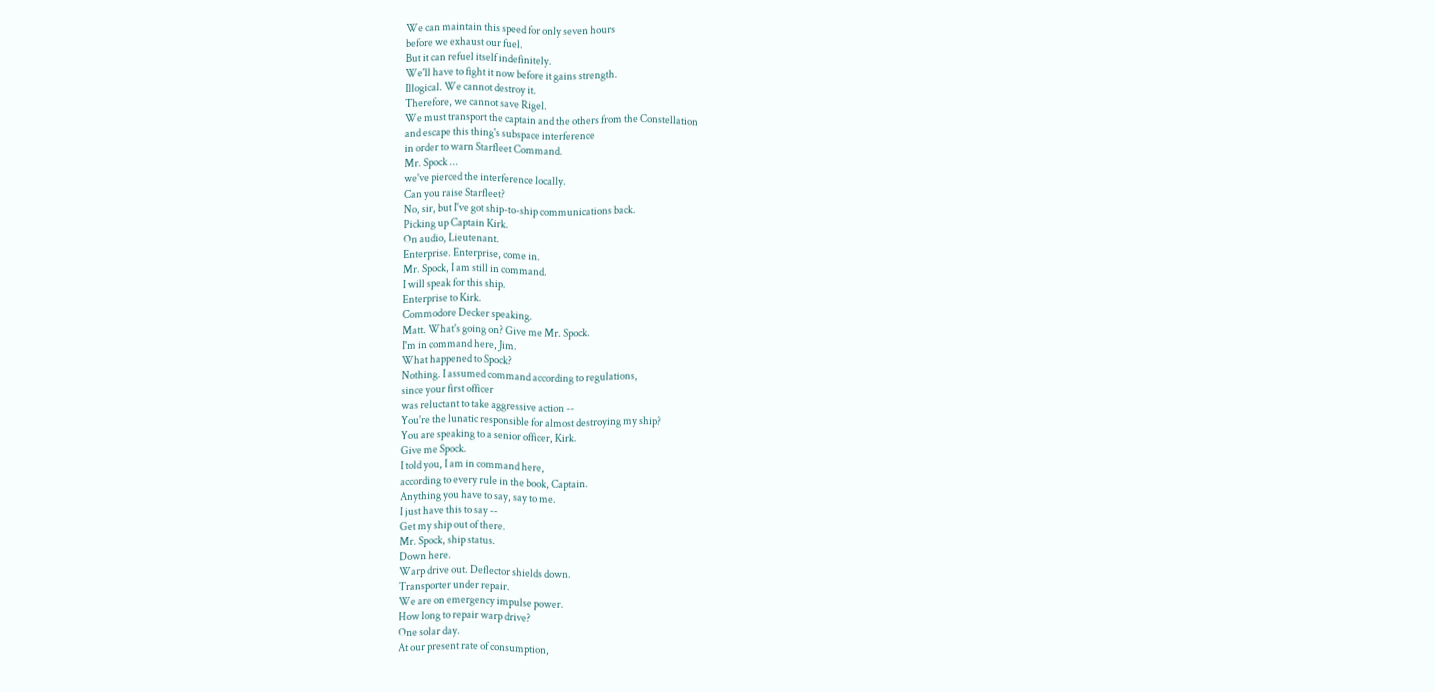We can maintain this speed for only seven hours
before we exhaust our fuel.
But it can refuel itself indefinitely.
We'll have to fight it now before it gains strength.
Illogical. We cannot destroy it.
Therefore, we cannot save Rigel.
We must transport the captain and the others from the Constellation
and escape this thing's subspace interference
in order to warn Starfleet Command.
Mr. Spock ...
we've pierced the interference locally.
Can you raise Starfleet?
No, sir, but I've got ship-to-ship communications back.
Picking up Captain Kirk.
On audio, Lieutenant.
Enterprise. Enterprise, come in.
Mr. Spock, I am still in command.
I will speak for this ship.
Enterprise to Kirk.
Commodore Decker speaking.
Matt. What's going on? Give me Mr. Spock.
I'm in command here, Jim.
What happened to Spock?
Nothing. I assumed command according to regulations,
since your first officer
was reluctant to take aggressive action --
You're the lunatic responsible for almost destroying my ship?
You are speaking to a senior officer, Kirk.
Give me Spock.
I told you, I am in command here,
according to every rule in the book, Captain.
Anything you have to say, say to me.
I just have this to say --
Get my ship out of there.
Mr. Spock, ship status.
Down here.
Warp drive out. Deflector shields down.
Transporter under repair.
We are on emergency impulse power.
How long to repair warp drive?
One solar day.
At our present rate of consumption,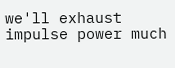we'll exhaust impulse power much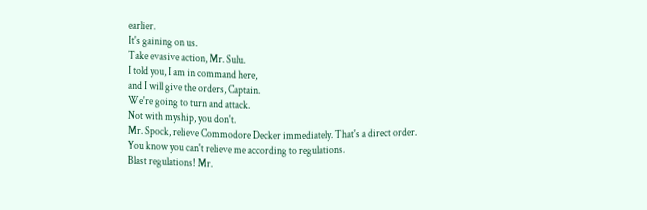earlier.
It's gaining on us.
Take evasive action, Mr. Sulu.
I told you, I am in command here,
and I will give the orders, Captain.
We're going to turn and attack.
Not with myship, you don't.
Mr. Spock, relieve Commodore Decker immediately. That's a direct order.
You know you can't relieve me according to regulations.
Blast regulations! Mr.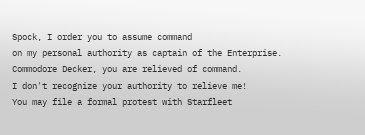Spock, I order you to assume command
on my personal authority as captain of the Enterprise.
Commodore Decker, you are relieved of command.
I don't recognize your authority to relieve me!
You may file a formal protest with Starfleet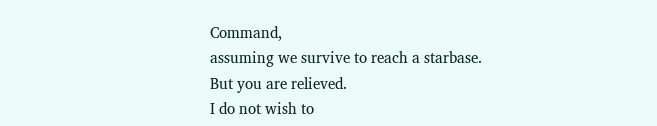Command,
assuming we survive to reach a starbase.
But you are relieved.
I do not wish to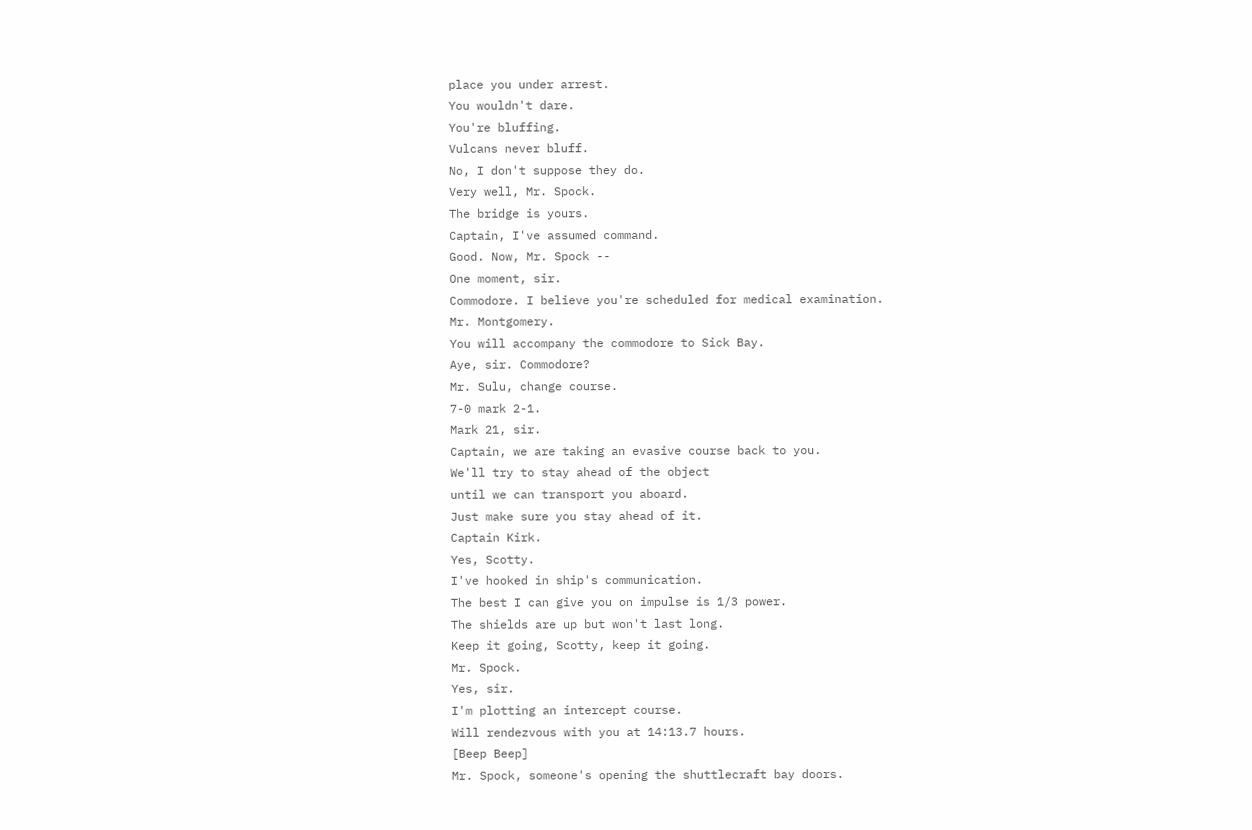place you under arrest.
You wouldn't dare.
You're bluffing.
Vulcans never bluff.
No, I don't suppose they do.
Very well, Mr. Spock.
The bridge is yours.
Captain, I've assumed command.
Good. Now, Mr. Spock --
One moment, sir.
Commodore. I believe you're scheduled for medical examination.
Mr. Montgomery.
You will accompany the commodore to Sick Bay.
Aye, sir. Commodore?
Mr. Sulu, change course.
7-0 mark 2-1.
Mark 21, sir.
Captain, we are taking an evasive course back to you.
We'll try to stay ahead of the object
until we can transport you aboard.
Just make sure you stay ahead of it.
Captain Kirk.
Yes, Scotty.
I've hooked in ship's communication.
The best I can give you on impulse is 1/3 power.
The shields are up but won't last long.
Keep it going, Scotty, keep it going.
Mr. Spock.
Yes, sir.
I'm plotting an intercept course.
Will rendezvous with you at 14:13.7 hours.
[Beep Beep]
Mr. Spock, someone's opening the shuttlecraft bay doors.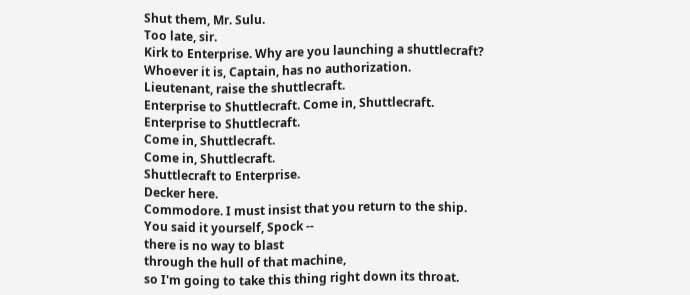Shut them, Mr. Sulu.
Too late, sir.
Kirk to Enterprise. Why are you launching a shuttlecraft?
Whoever it is, Captain, has no authorization.
Lieutenant, raise the shuttlecraft.
Enterprise to Shuttlecraft. Come in, Shuttlecraft.
Enterprise to Shuttlecraft.
Come in, Shuttlecraft.
Come in, Shuttlecraft.
Shuttlecraft to Enterprise.
Decker here.
Commodore. I must insist that you return to the ship.
You said it yourself, Spock --
there is no way to blast
through the hull of that machine,
so I'm going to take this thing right down its throat.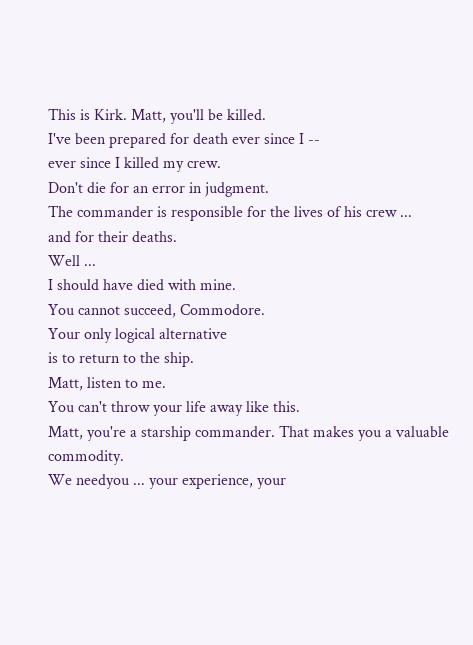This is Kirk. Matt, you'll be killed.
I've been prepared for death ever since I --
ever since I killed my crew.
Don't die for an error in judgment.
The commander is responsible for the lives of his crew ...
and for their deaths.
Well ...
I should have died with mine.
You cannot succeed, Commodore.
Your only logical alternative
is to return to the ship.
Matt, listen to me.
You can't throw your life away like this.
Matt, you're a starship commander. That makes you a valuable commodity.
We needyou ... your experience, your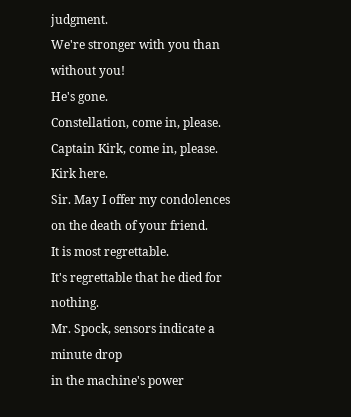judgment.
We're stronger with you than without you!
He's gone.
Constellation, come in, please.
Captain Kirk, come in, please.
Kirk here.
Sir. May I offer my condolences
on the death of your friend.
It is most regrettable.
It's regrettable that he died for nothing.
Mr. Spock, sensors indicate a minute drop
in the machine's power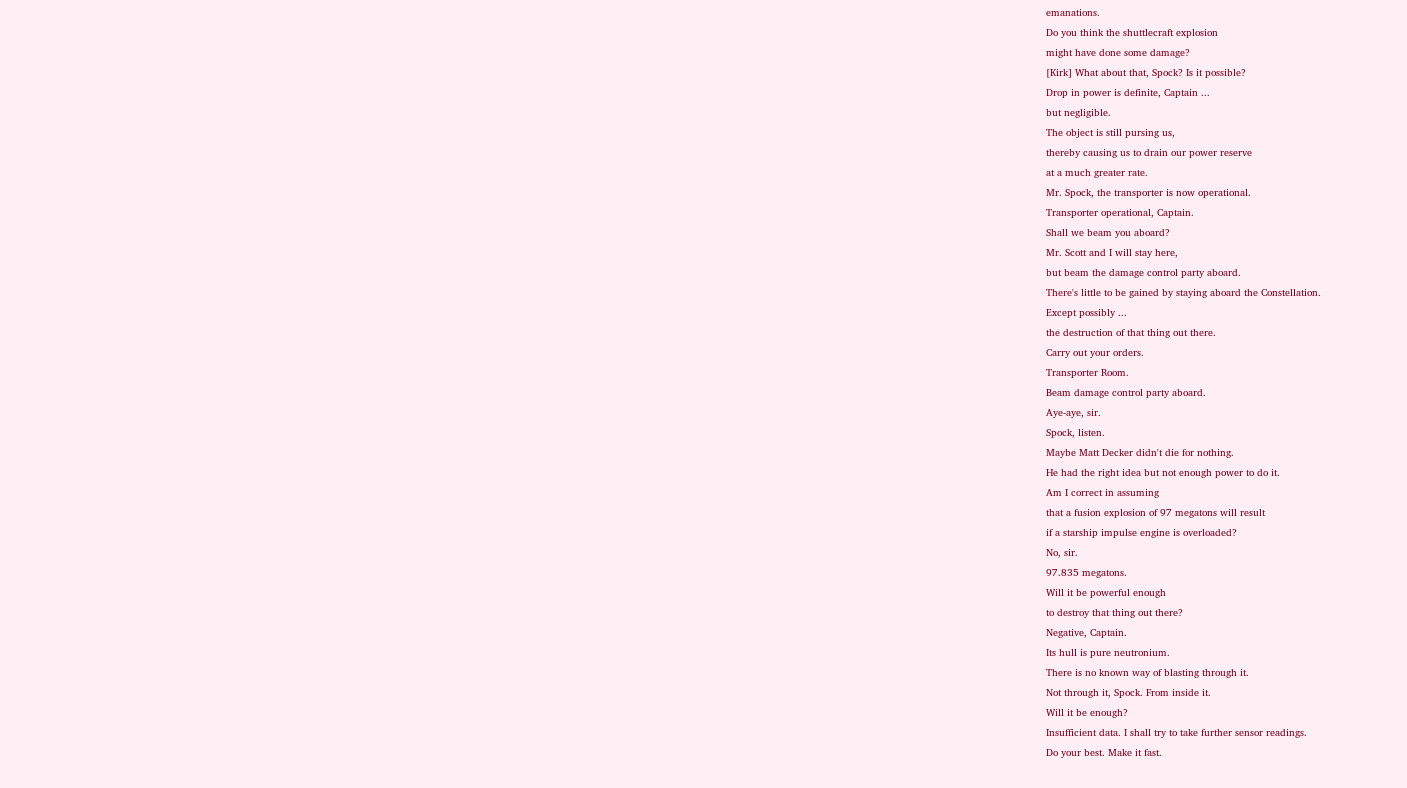emanations.
Do you think the shuttlecraft explosion
might have done some damage?
[Kirk] What about that, Spock? Is it possible?
Drop in power is definite, Captain ...
but negligible.
The object is still pursing us,
thereby causing us to drain our power reserve
at a much greater rate.
Mr. Spock, the transporter is now operational.
Transporter operational, Captain.
Shall we beam you aboard?
Mr. Scott and I will stay here,
but beam the damage control party aboard.
There's little to be gained by staying aboard the Constellation.
Except possibly ...
the destruction of that thing out there.
Carry out your orders.
Transporter Room.
Beam damage control party aboard.
Aye-aye, sir.
Spock, listen.
Maybe Matt Decker didn't die for nothing.
He had the right idea but not enough power to do it.
Am I correct in assuming
that a fusion explosion of 97 megatons will result
if a starship impulse engine is overloaded?
No, sir.
97.835 megatons.
Will it be powerful enough
to destroy that thing out there?
Negative, Captain.
Its hull is pure neutronium.
There is no known way of blasting through it.
Not through it, Spock. From inside it.
Will it be enough?
Insufficient data. I shall try to take further sensor readings.
Do your best. Make it fast.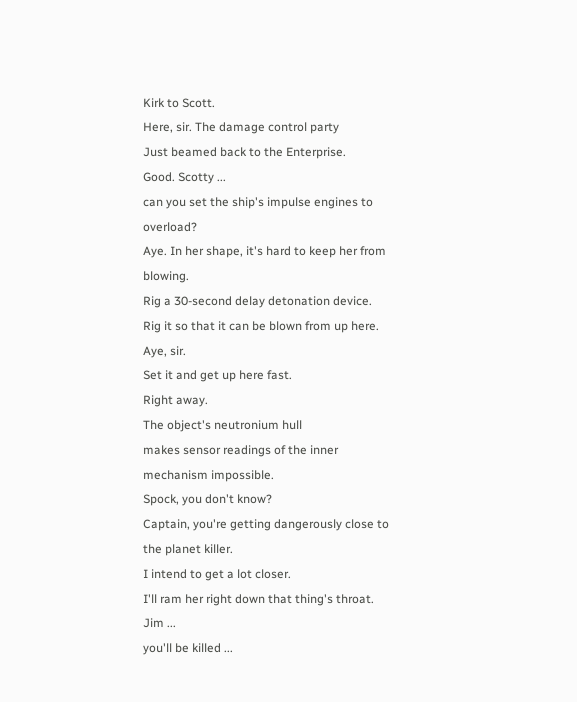Kirk to Scott.
Here, sir. The damage control party
Just beamed back to the Enterprise.
Good. Scotty ...
can you set the ship's impulse engines to overload?
Aye. In her shape, it's hard to keep her from blowing.
Rig a 30-second delay detonation device.
Rig it so that it can be blown from up here.
Aye, sir.
Set it and get up here fast.
Right away.
The object's neutronium hull
makes sensor readings of the inner mechanism impossible.
Spock, you don't know?
Captain, you're getting dangerously close to the planet killer.
I intend to get a lot closer.
I'll ram her right down that thing's throat.
Jim ...
you'll be killed ...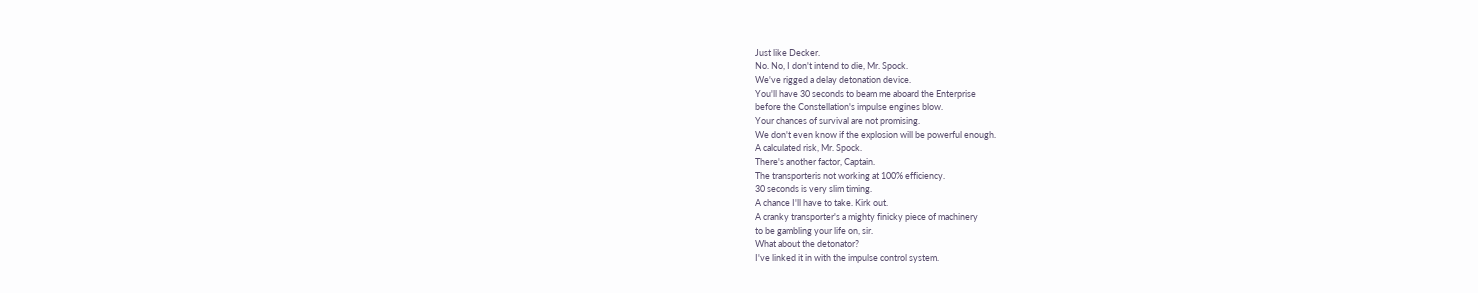Just like Decker.
No. No, I don't intend to die, Mr. Spock.
We've rigged a delay detonation device.
You'll have 30 seconds to beam me aboard the Enterprise
before the Constellation's impulse engines blow.
Your chances of survival are not promising.
We don't even know if the explosion will be powerful enough.
A calculated risk, Mr. Spock.
There's another factor, Captain.
The transporteris not working at 100% efficiency.
30 seconds is very slim timing.
A chance I'll have to take. Kirk out.
A cranky transporter's a mighty finicky piece of machinery
to be gambling your life on, sir.
What about the detonator?
I've linked it in with the impulse control system.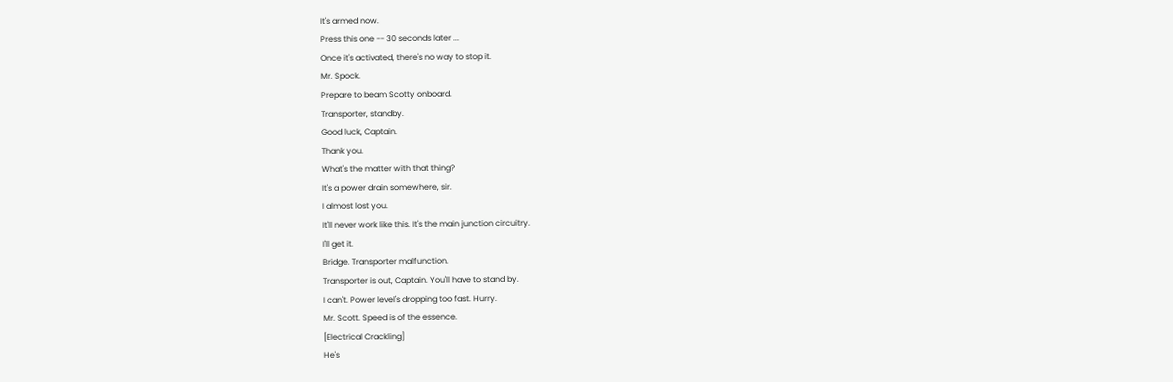It's armed now.
Press this one -- 30 seconds later ...
Once it's activated, there's no way to stop it.
Mr. Spock.
Prepare to beam Scotty onboard.
Transporter, standby.
Good luck, Captain.
Thank you.
What's the matter with that thing?
It's a power drain somewhere, sir.
I almost lost you.
It'll never work like this. It's the main junction circuitry.
I'll get it.
Bridge. Transporter malfunction.
Transporter is out, Captain. You'll have to stand by.
I can't. Power level's dropping too fast. Hurry.
Mr. Scott. Speed is of the essence.
[Electrical Crackling]
He's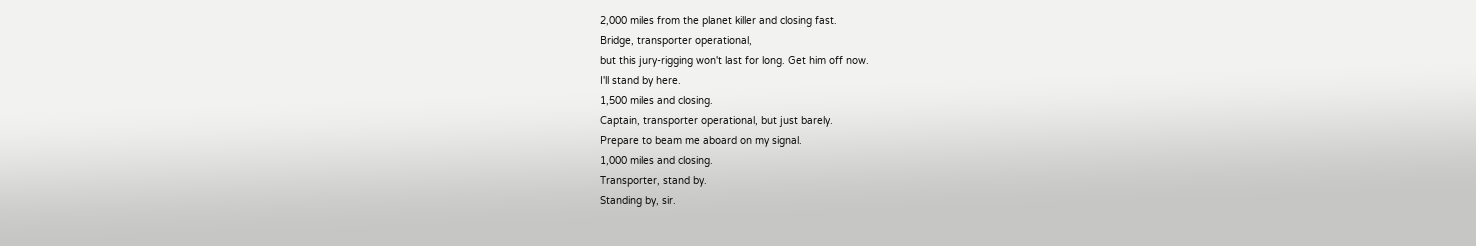2,000 miles from the planet killer and closing fast.
Bridge, transporter operational,
but this jury-rigging won't last for long. Get him off now.
I'll stand by here.
1,500 miles and closing.
Captain, transporter operational, but just barely.
Prepare to beam me aboard on my signal.
1,000 miles and closing.
Transporter, stand by.
Standing by, sir.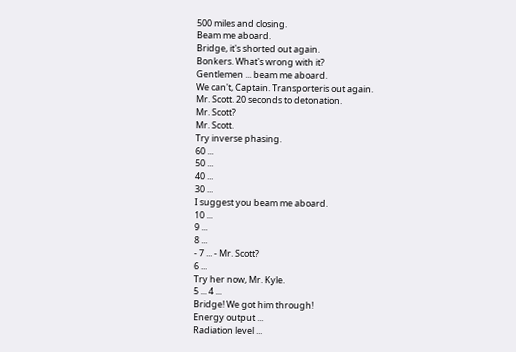500 miles and closing.
Beam me aboard.
Bridge, it's shorted out again.
Bonkers. What's wrong with it?
Gentlemen ... beam me aboard.
We can't, Captain. Transporteris out again.
Mr. Scott. 20 seconds to detonation.
Mr. Scott?
Mr. Scott.
Try inverse phasing.
60 ...
50 ...
40 ...
30 ...
I suggest you beam me aboard.
10 ...
9 ...
8 ...
- 7 ... - Mr. Scott?
6 ...
Try her now, Mr. Kyle.
5 ... 4 ...
Bridge! We got him through!
Energy output ...
Radiation level ...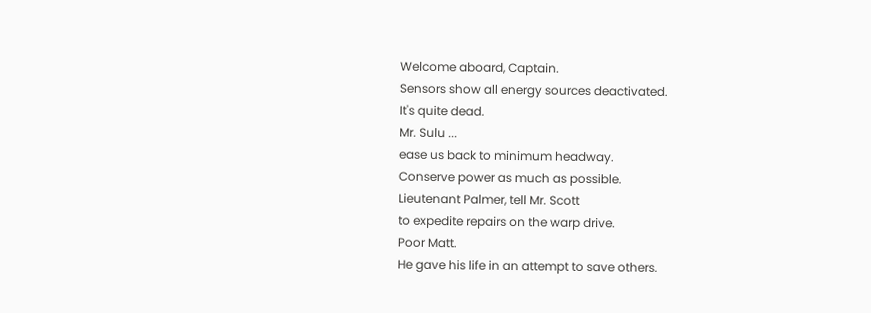Welcome aboard, Captain.
Sensors show all energy sources deactivated.
It's quite dead.
Mr. Sulu ...
ease us back to minimum headway.
Conserve power as much as possible.
Lieutenant Palmer, tell Mr. Scott
to expedite repairs on the warp drive.
Poor Matt.
He gave his life in an attempt to save others.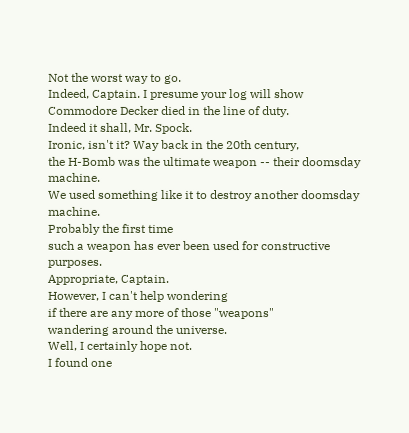Not the worst way to go.
Indeed, Captain. I presume your log will show
Commodore Decker died in the line of duty.
Indeed it shall, Mr. Spock.
Ironic, isn't it? Way back in the 20th century,
the H-Bomb was the ultimate weapon -- their doomsday machine.
We used something like it to destroy another doomsday machine.
Probably the first time
such a weapon has ever been used for constructive purposes.
Appropriate, Captain.
However, I can't help wondering
if there are any more of those "weapons"
wandering around the universe.
Well, I certainly hope not.
I found one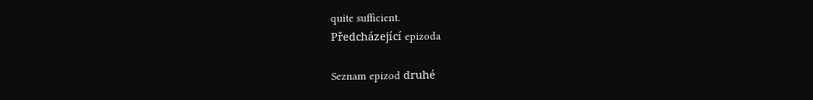quite sufficient.
Předcházející epizoda

Seznam epizod druhé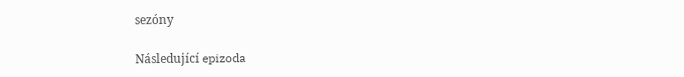sezóny

Následující epizoda